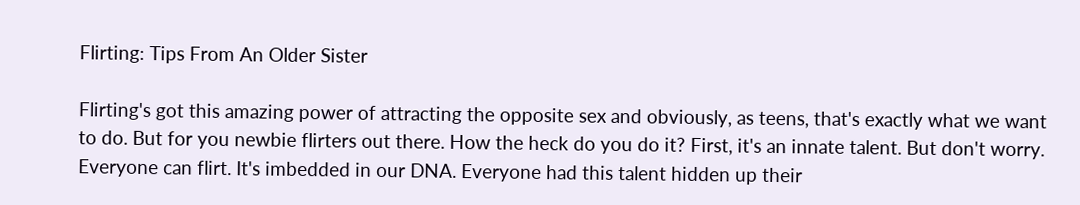Flirting: Tips From An Older Sister

Flirting's got this amazing power of attracting the opposite sex and obviously, as teens, that's exactly what we want to do. But for you newbie flirters out there. How the heck do you do it? First, it's an innate talent. But don't worry. Everyone can flirt. It's imbedded in our DNA. Everyone had this talent hidden up their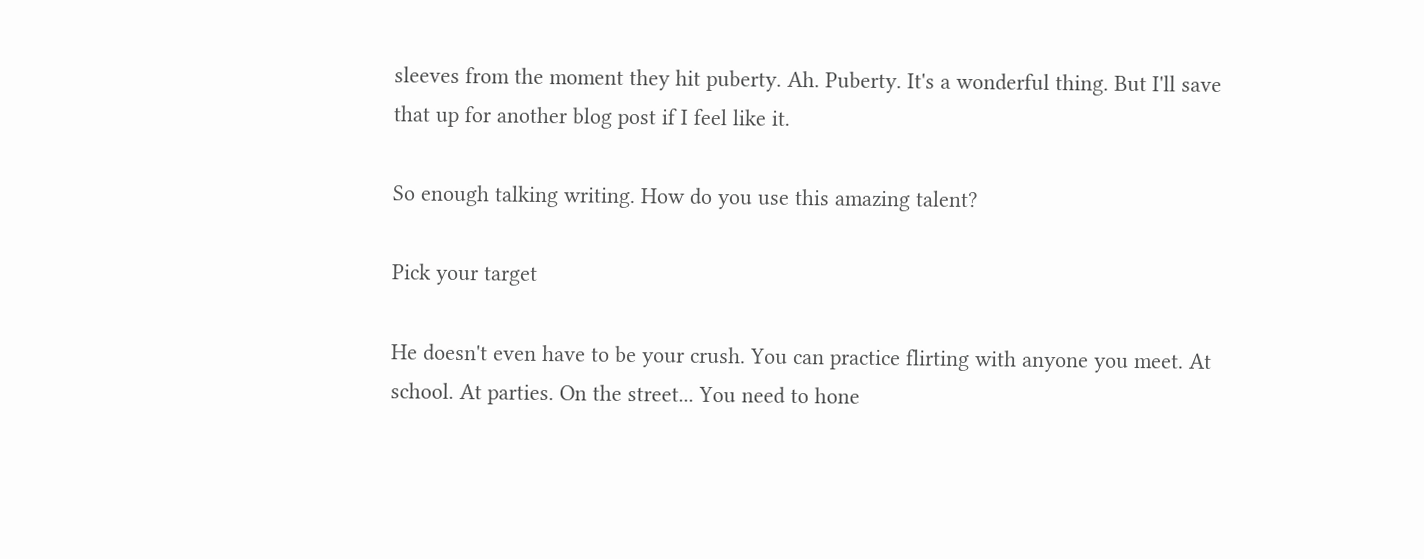sleeves from the moment they hit puberty. Ah. Puberty. It's a wonderful thing. But I'll save that up for another blog post if I feel like it.

So enough talking writing. How do you use this amazing talent?

Pick your target

He doesn't even have to be your crush. You can practice flirting with anyone you meet. At school. At parties. On the street... You need to hone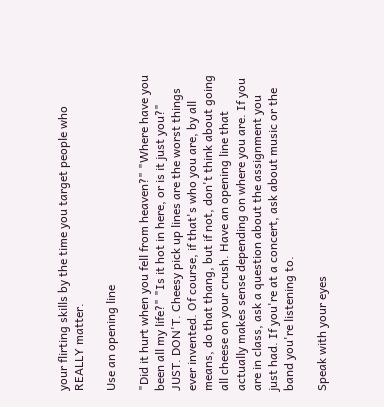your flirting skills by the time you target people who REALLY matter.

Use an opening line

"Did it hurt when you fell from heaven?" "Where have you been all my life?" "Is it hot in here, or is it just you?" JUST. DON'T. Cheesy pick up lines are the worst things ever invented. Of course, if that's who you are, by all means, do that thang, but if not, don't think about going all cheese on your crush. Have an opening line that actually makes sense depending on where you are. If you are in class, ask a question about the assignment you just had. If you're at a concert, ask about music or the band you're listening to.

Speak with your eyes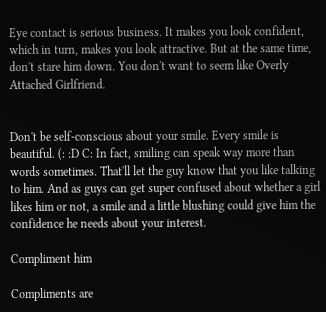Eye contact is serious business. It makes you look confident, which in turn, makes you look attractive. But at the same time, don't stare him down. You don't want to seem like Overly Attached Girlfriend.


Don't be self-conscious about your smile. Every smile is beautiful. (: :D C: In fact, smiling can speak way more than words sometimes. That'll let the guy know that you like talking to him. And as guys can get super confused about whether a girl likes him or not, a smile and a little blushing could give him the confidence he needs about your interest.

Compliment him

Compliments are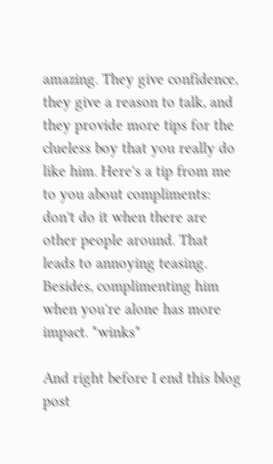amazing. They give confidence, they give a reason to talk, and they provide more tips for the clueless boy that you really do like him. Here's a tip from me to you about compliments: don't do it when there are other people around. That leads to annoying teasing. Besides, complimenting him when you're alone has more impact. *winks*

And right before I end this blog post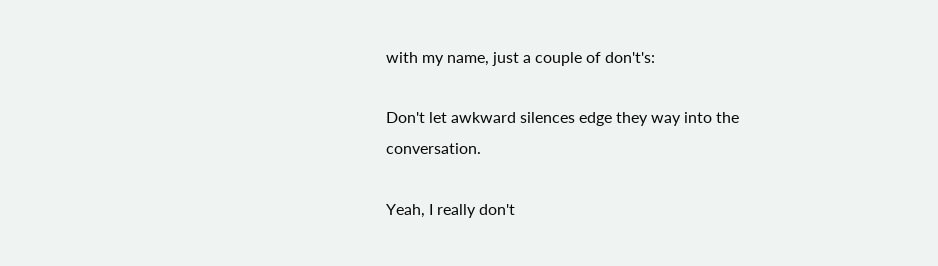with my name, just a couple of don't's:

Don't let awkward silences edge they way into the conversation.

Yeah, I really don't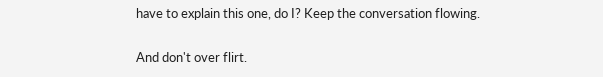have to explain this one, do I? Keep the conversation flowing.

And don't over flirt.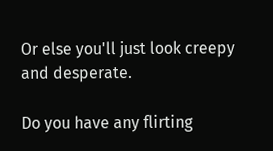Or else you'll just look creepy and desperate.

Do you have any flirting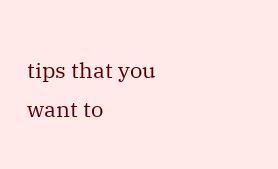tips that you want to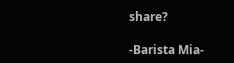share?

-Barista Mia-